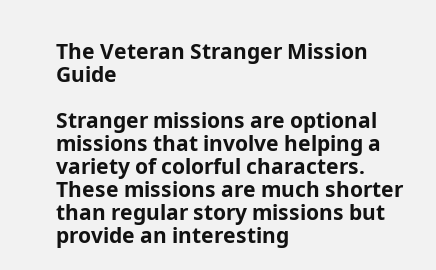The Veteran Stranger Mission Guide

Stranger missions are optional missions that involve helping a variety of colorful characters. These missions are much shorter than regular story missions but provide an interesting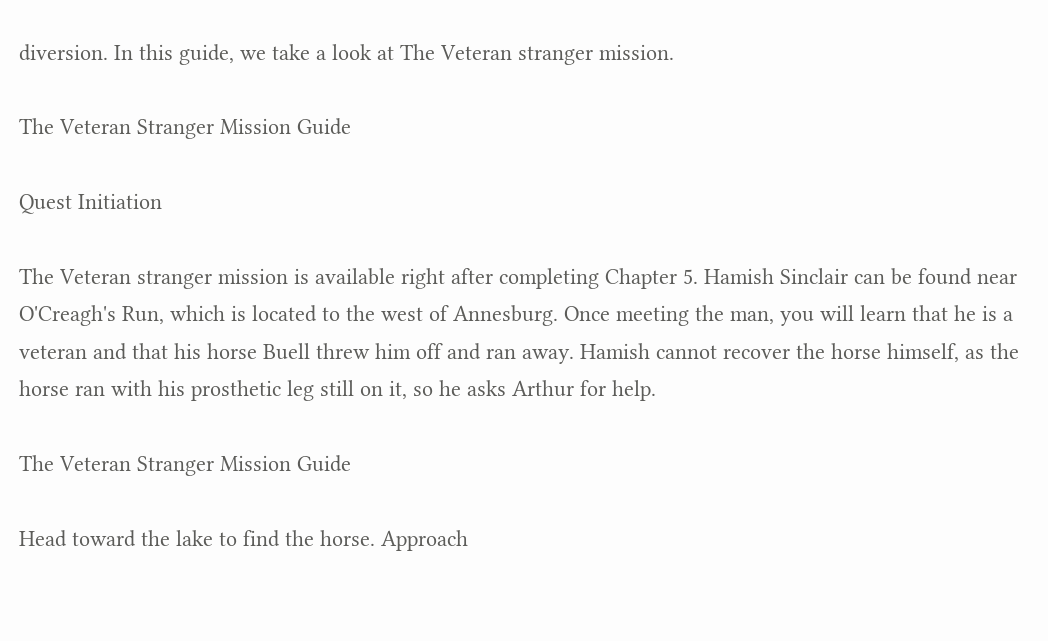diversion. In this guide, we take a look at The Veteran stranger mission.

The Veteran Stranger Mission Guide

Quest Initiation

The Veteran stranger mission is available right after completing Chapter 5. Hamish Sinclair can be found near O'Creagh's Run, which is located to the west of Annesburg. Once meeting the man, you will learn that he is a veteran and that his horse Buell threw him off and ran away. Hamish cannot recover the horse himself, as the horse ran with his prosthetic leg still on it, so he asks Arthur for help.

The Veteran Stranger Mission Guide

Head toward the lake to find the horse. Approach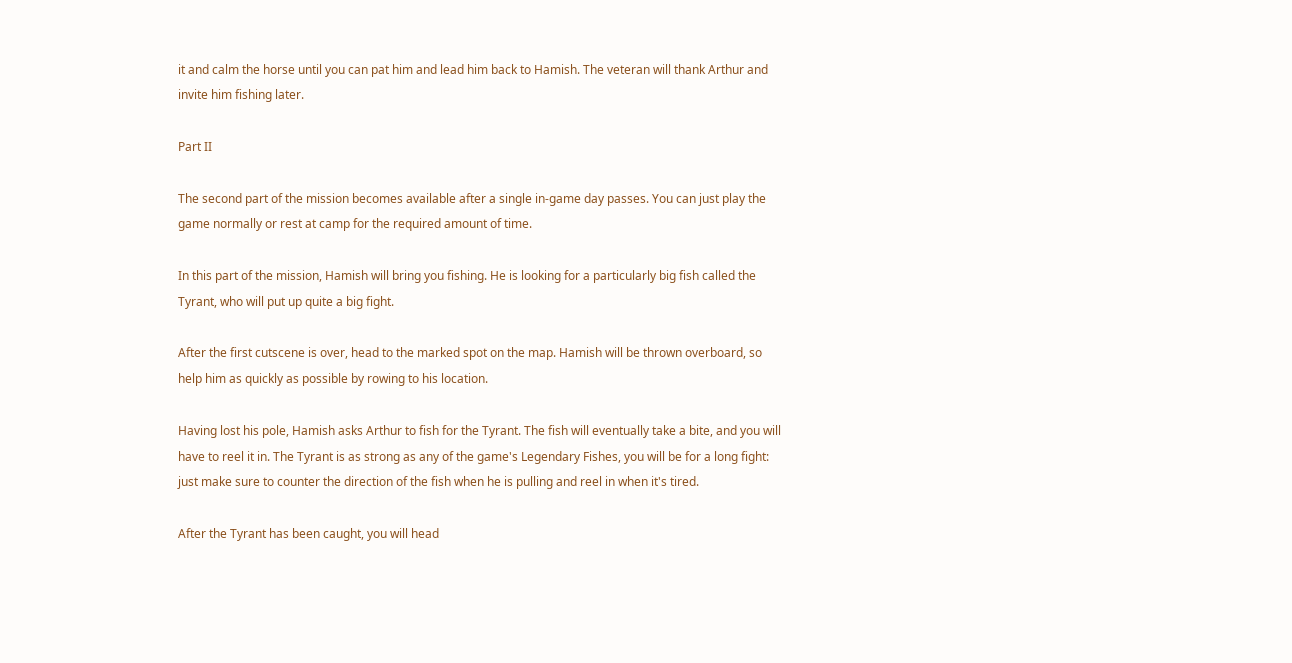it and calm the horse until you can pat him and lead him back to Hamish. The veteran will thank Arthur and invite him fishing later.

Part II

The second part of the mission becomes available after a single in-game day passes. You can just play the game normally or rest at camp for the required amount of time.

In this part of the mission, Hamish will bring you fishing. He is looking for a particularly big fish called the Tyrant, who will put up quite a big fight.

After the first cutscene is over, head to the marked spot on the map. Hamish will be thrown overboard, so help him as quickly as possible by rowing to his location.

Having lost his pole, Hamish asks Arthur to fish for the Tyrant. The fish will eventually take a bite, and you will have to reel it in. The Tyrant is as strong as any of the game's Legendary Fishes, you will be for a long fight: just make sure to counter the direction of the fish when he is pulling and reel in when it's tired.

After the Tyrant has been caught, you will head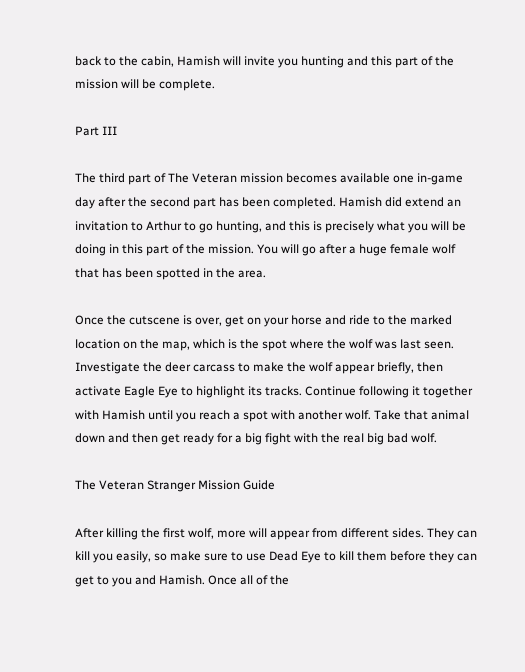back to the cabin, Hamish will invite you hunting and this part of the mission will be complete.

Part III

The third part of The Veteran mission becomes available one in-game day after the second part has been completed. Hamish did extend an invitation to Arthur to go hunting, and this is precisely what you will be doing in this part of the mission. You will go after a huge female wolf that has been spotted in the area.

Once the cutscene is over, get on your horse and ride to the marked location on the map, which is the spot where the wolf was last seen. Investigate the deer carcass to make the wolf appear briefly, then activate Eagle Eye to highlight its tracks. Continue following it together with Hamish until you reach a spot with another wolf. Take that animal down and then get ready for a big fight with the real big bad wolf.

The Veteran Stranger Mission Guide

After killing the first wolf, more will appear from different sides. They can kill you easily, so make sure to use Dead Eye to kill them before they can get to you and Hamish. Once all of the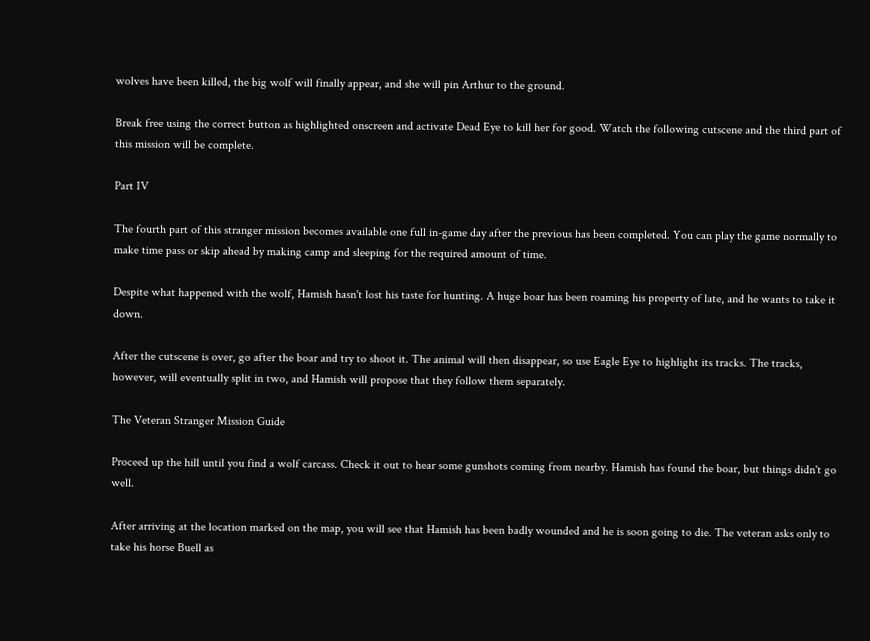wolves have been killed, the big wolf will finally appear, and she will pin Arthur to the ground.

Break free using the correct button as highlighted onscreen and activate Dead Eye to kill her for good. Watch the following cutscene and the third part of this mission will be complete.

Part IV

The fourth part of this stranger mission becomes available one full in-game day after the previous has been completed. You can play the game normally to make time pass or skip ahead by making camp and sleeping for the required amount of time.

Despite what happened with the wolf, Hamish hasn't lost his taste for hunting. A huge boar has been roaming his property of late, and he wants to take it down.

After the cutscene is over, go after the boar and try to shoot it. The animal will then disappear, so use Eagle Eye to highlight its tracks. The tracks, however, will eventually split in two, and Hamish will propose that they follow them separately.

The Veteran Stranger Mission Guide

Proceed up the hill until you find a wolf carcass. Check it out to hear some gunshots coming from nearby. Hamish has found the boar, but things didn't go well.

After arriving at the location marked on the map, you will see that Hamish has been badly wounded and he is soon going to die. The veteran asks only to take his horse Buell as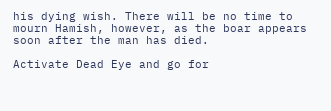his dying wish. There will be no time to mourn Hamish, however, as the boar appears soon after the man has died.

Activate Dead Eye and go for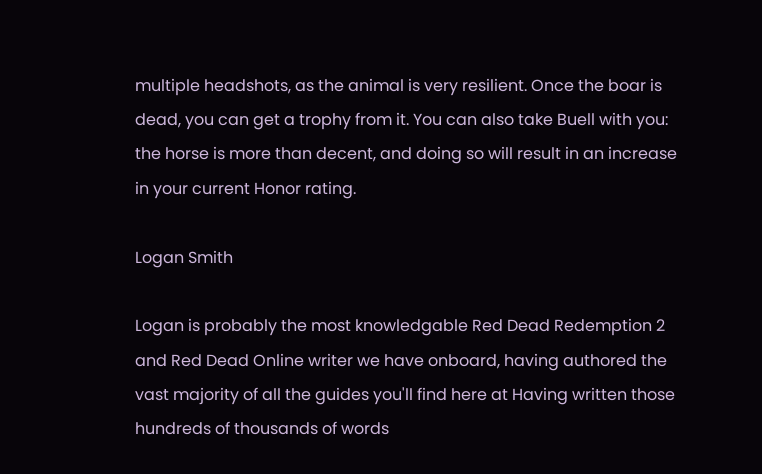multiple headshots, as the animal is very resilient. Once the boar is dead, you can get a trophy from it. You can also take Buell with you: the horse is more than decent, and doing so will result in an increase in your current Honor rating.

Logan Smith

Logan is probably the most knowledgable Red Dead Redemption 2 and Red Dead Online writer we have onboard, having authored the vast majority of all the guides you'll find here at Having written those hundreds of thousands of words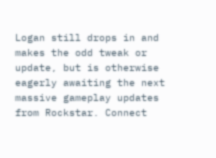Logan still drops in and makes the odd tweak or update, but is otherwise eagerly awaiting the next massive gameplay updates from Rockstar. Connect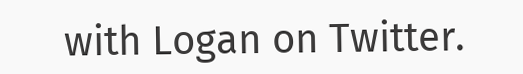with Logan on Twitter.